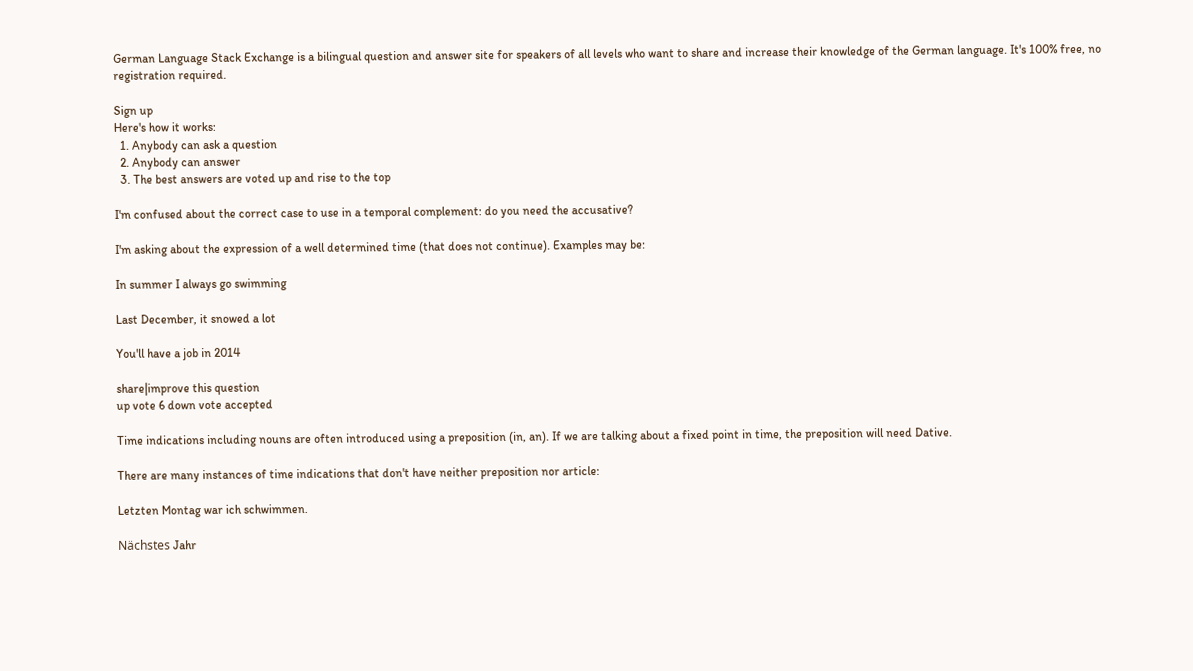German Language Stack Exchange is a bilingual question and answer site for speakers of all levels who want to share and increase their knowledge of the German language. It's 100% free, no registration required.

Sign up
Here's how it works:
  1. Anybody can ask a question
  2. Anybody can answer
  3. The best answers are voted up and rise to the top

I'm confused about the correct case to use in a temporal complement: do you need the accusative?

I'm asking about the expression of a well determined time (that does not continue). Examples may be:

In summer I always go swimming

Last December, it snowed a lot

You'll have a job in 2014

share|improve this question
up vote 6 down vote accepted

Time indications including nouns are often introduced using a preposition (in, an). If we are talking about a fixed point in time, the preposition will need Dative.

There are many instances of time indications that don't have neither preposition nor article:

Letzten Montag war ich schwimmen.

Nächstes Jahr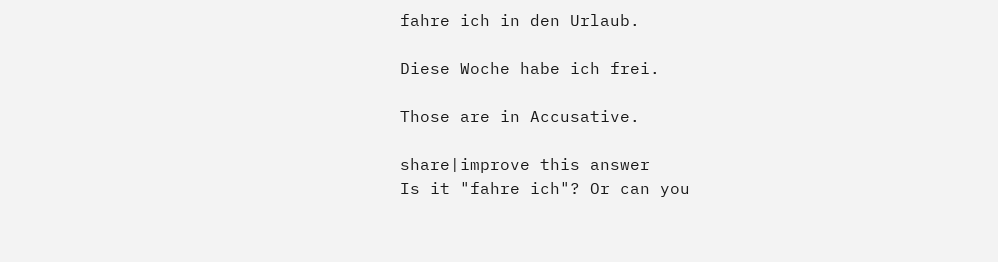fahre ich in den Urlaub.

Diese Woche habe ich frei.

Those are in Accusative.

share|improve this answer
Is it "fahre ich"? Or can you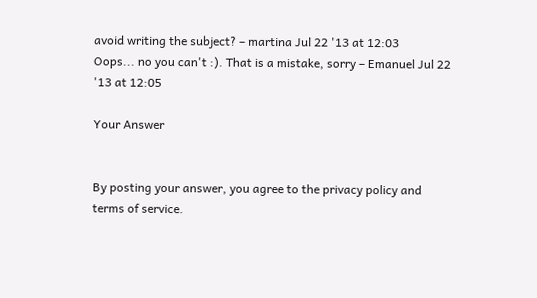avoid writing the subject? – martina Jul 22 '13 at 12:03
Oops... no you can't :). That is a mistake, sorry – Emanuel Jul 22 '13 at 12:05

Your Answer


By posting your answer, you agree to the privacy policy and terms of service.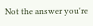Not the answer you're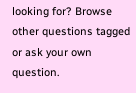looking for? Browse other questions tagged or ask your own question.